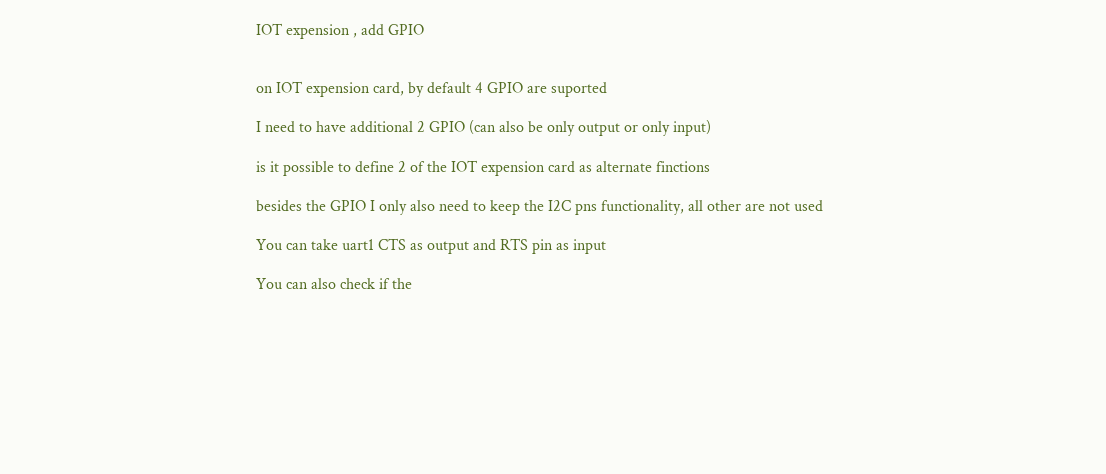IOT expension , add GPIO


on IOT expension card, by default 4 GPIO are suported

I need to have additional 2 GPIO (can also be only output or only input)

is it possible to define 2 of the IOT expension card as alternate finctions

besides the GPIO I only also need to keep the I2C pns functionality, all other are not used

You can take uart1 CTS as output and RTS pin as input

You can also check if the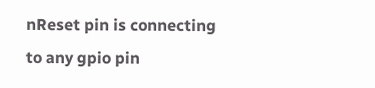nReset pin is connecting to any gpio pin